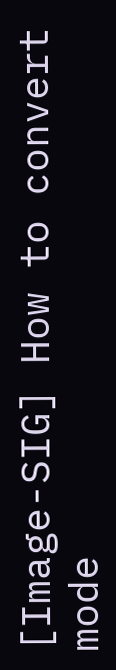[Image-SIG] How to convert mode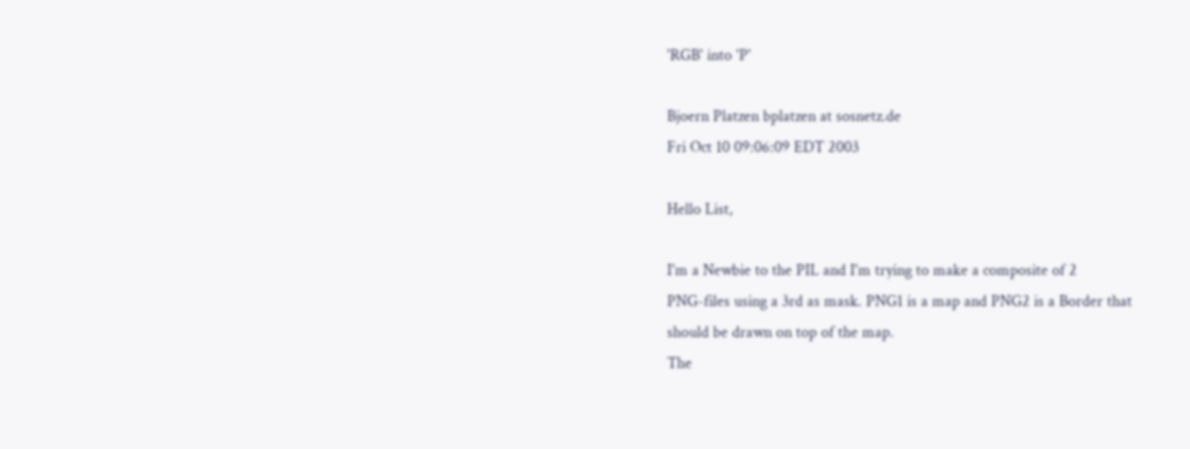'RGB' into 'P'

Bjoern Platzen bplatzen at sosnetz.de
Fri Oct 10 09:06:09 EDT 2003

Hello List,

I'm a Newbie to the PIL and I'm trying to make a composite of 2
PNG-files using a 3rd as mask. PNG1 is a map and PNG2 is a Border that
should be drawn on top of the map.
The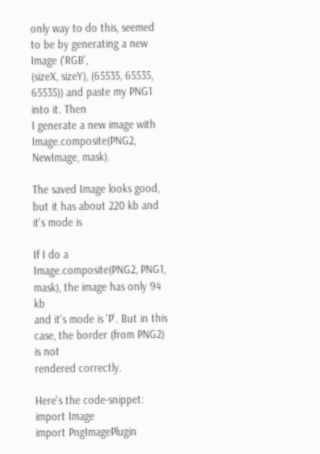only way to do this, seemed to be by generating a new Image ('RGB',
(sizeX, sizeY), (65535, 65535, 65535)) and paste my PNG1 into it. Then
I generate a new image with Image.composite(PNG2, NewImage, mask).

The saved Image looks good, but it has about 220 kb and it's mode is

If I do a Image.composite(PNG2, PNG1, mask), the image has only 94 kb
and it's mode is 'P'. But in this case, the border (from PNG2) is not
rendered correctly.

Here's the code-snippet:
import Image
import PngImagePlugin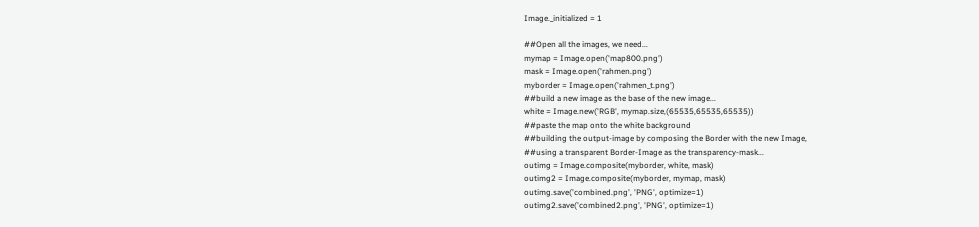Image._initialized = 1

##Open all the images, we need...
mymap = Image.open('map800.png')
mask = Image.open('rahmen.png')
myborder = Image.open('rahmen_t.png')
##build a new image as the base of the new image...
white = Image.new('RGB', mymap.size,(65535,65535,65535))
##paste the map onto the white background
##building the output-image by composing the Border with the new Image,
##using a transparent Border-Image as the transparency-mask...
outimg = Image.composite(myborder, white, mask)
outimg2 = Image.composite(myborder, mymap, mask)
outimg.save('combined.png', 'PNG', optimize=1)
outimg2.save('combined2.png', 'PNG', optimize=1)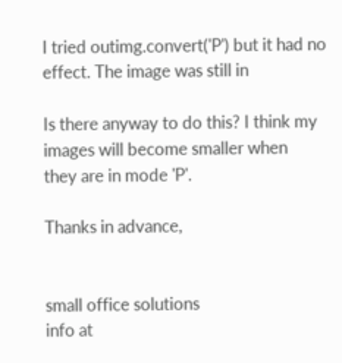I tried outimg.convert('P') but it had no effect. The image was still in

Is there anyway to do this? I think my images will become smaller when
they are in mode 'P'.

Thanks in advance,


small office solutions
info at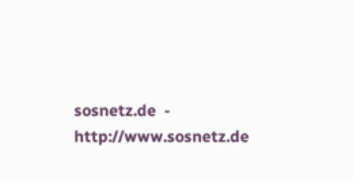sosnetz.de  -  http://www.sosnetz.de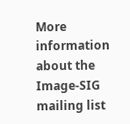More information about the Image-SIG mailing list